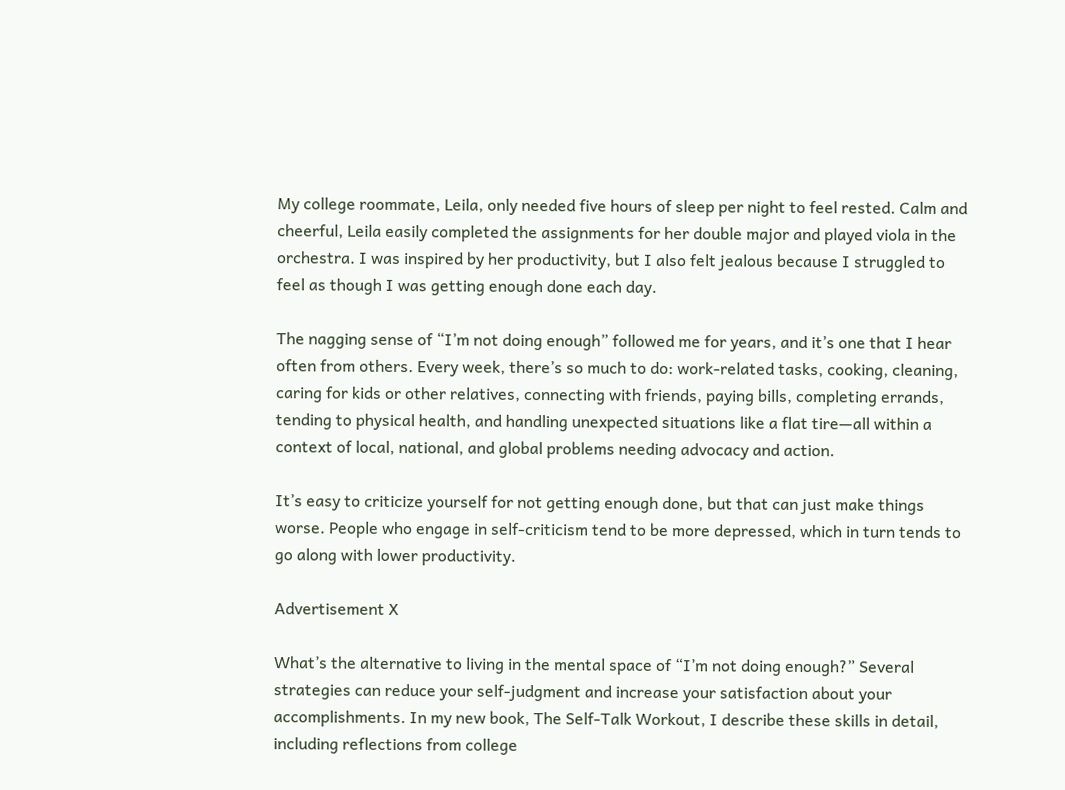My college roommate, Leila, only needed five hours of sleep per night to feel rested. Calm and cheerful, Leila easily completed the assignments for her double major and played viola in the orchestra. I was inspired by her productivity, but I also felt jealous because I struggled to feel as though I was getting enough done each day.

The nagging sense of “I’m not doing enough” followed me for years, and it’s one that I hear often from others. Every week, there’s so much to do: work-related tasks, cooking, cleaning, caring for kids or other relatives, connecting with friends, paying bills, completing errands, tending to physical health, and handling unexpected situations like a flat tire—all within a context of local, national, and global problems needing advocacy and action.

It’s easy to criticize yourself for not getting enough done, but that can just make things worse. People who engage in self-criticism tend to be more depressed, which in turn tends to go along with lower productivity.

Advertisement X

What’s the alternative to living in the mental space of “I’m not doing enough?” Several strategies can reduce your self-judgment and increase your satisfaction about your accomplishments. In my new book, The Self-Talk Workout, I describe these skills in detail, including reflections from college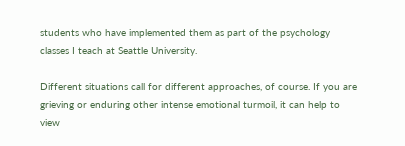students who have implemented them as part of the psychology classes I teach at Seattle University.

Different situations call for different approaches, of course. If you are grieving or enduring other intense emotional turmoil, it can help to view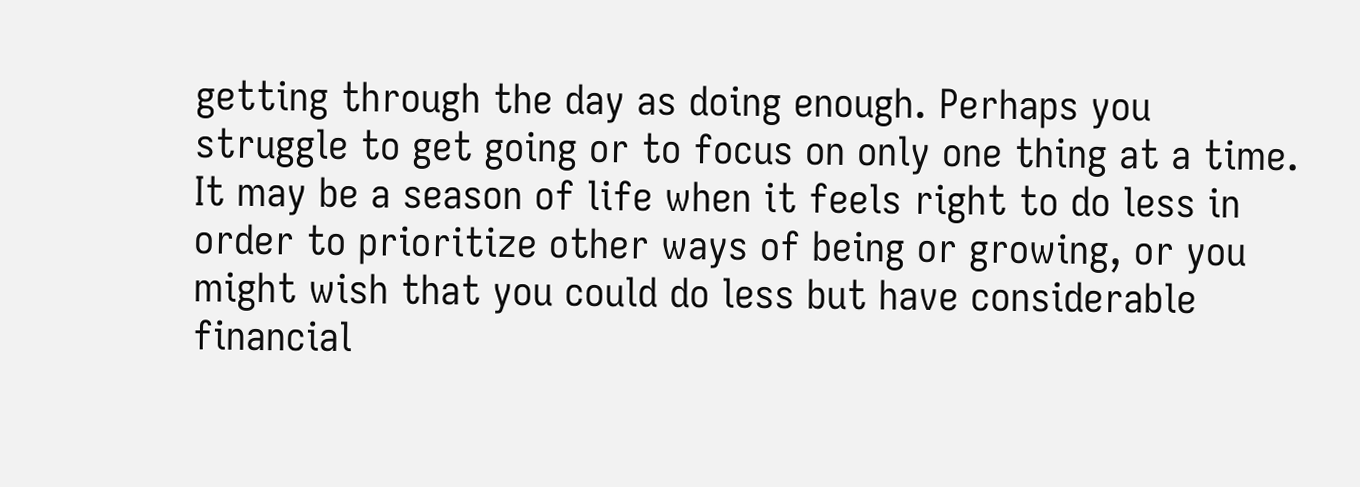getting through the day as doing enough. Perhaps you struggle to get going or to focus on only one thing at a time. It may be a season of life when it feels right to do less in order to prioritize other ways of being or growing, or you might wish that you could do less but have considerable financial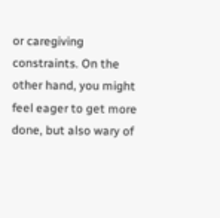or caregiving constraints. On the other hand, you might feel eager to get more done, but also wary of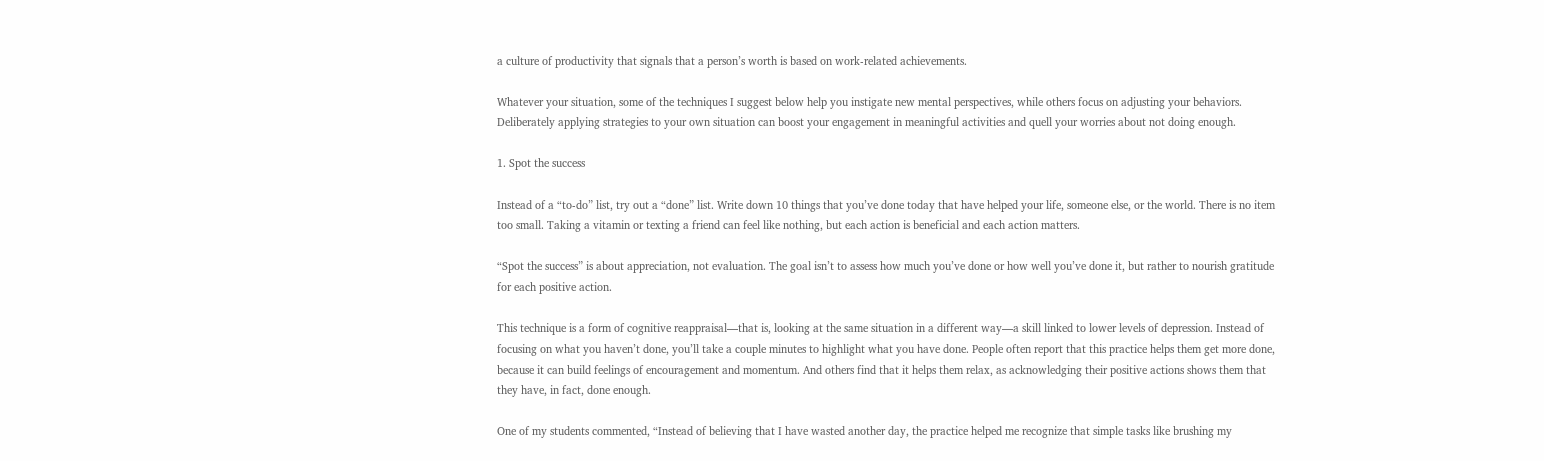a culture of productivity that signals that a person’s worth is based on work-related achievements.

Whatever your situation, some of the techniques I suggest below help you instigate new mental perspectives, while others focus on adjusting your behaviors. Deliberately applying strategies to your own situation can boost your engagement in meaningful activities and quell your worries about not doing enough.

1. Spot the success

Instead of a “to-do” list, try out a “done” list. Write down 10 things that you’ve done today that have helped your life, someone else, or the world. There is no item too small. Taking a vitamin or texting a friend can feel like nothing, but each action is beneficial and each action matters.

“Spot the success” is about appreciation, not evaluation. The goal isn’t to assess how much you’ve done or how well you’ve done it, but rather to nourish gratitude for each positive action.

This technique is a form of cognitive reappraisal—that is, looking at the same situation in a different way—a skill linked to lower levels of depression. Instead of focusing on what you haven’t done, you’ll take a couple minutes to highlight what you have done. People often report that this practice helps them get more done, because it can build feelings of encouragement and momentum. And others find that it helps them relax, as acknowledging their positive actions shows them that they have, in fact, done enough.

One of my students commented, “Instead of believing that I have wasted another day, the practice helped me recognize that simple tasks like brushing my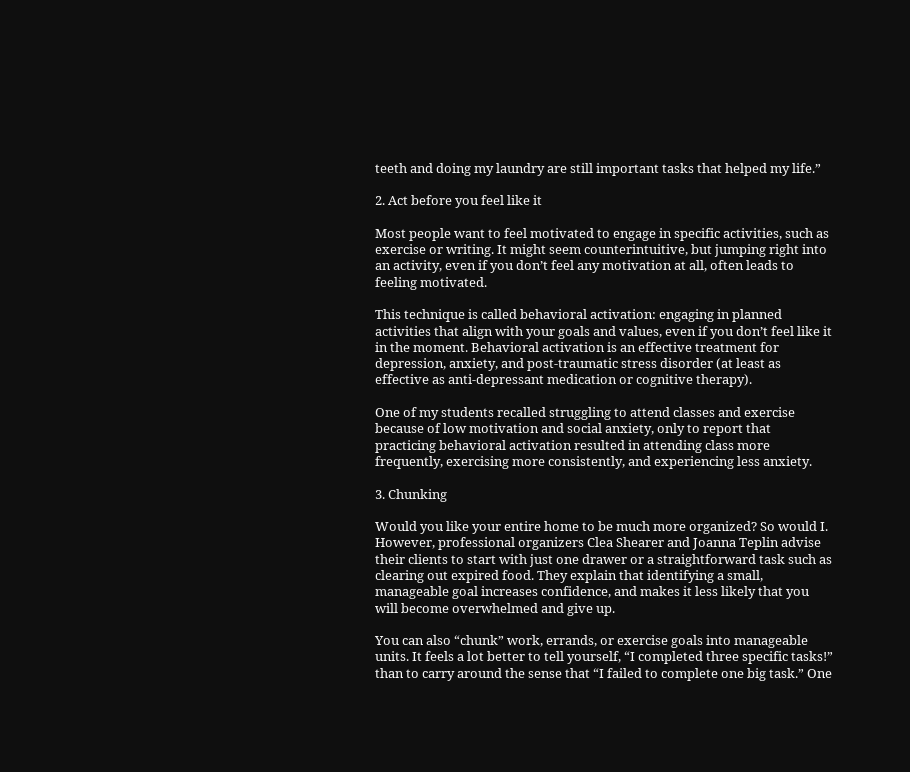teeth and doing my laundry are still important tasks that helped my life.”

2. Act before you feel like it

Most people want to feel motivated to engage in specific activities, such as exercise or writing. It might seem counterintuitive, but jumping right into an activity, even if you don’t feel any motivation at all, often leads to feeling motivated.

This technique is called behavioral activation: engaging in planned activities that align with your goals and values, even if you don’t feel like it in the moment. Behavioral activation is an effective treatment for depression, anxiety, and post-traumatic stress disorder (at least as effective as anti-depressant medication or cognitive therapy).

One of my students recalled struggling to attend classes and exercise because of low motivation and social anxiety, only to report that practicing behavioral activation resulted in attending class more frequently, exercising more consistently, and experiencing less anxiety.

3. Chunking

Would you like your entire home to be much more organized? So would I. However, professional organizers Clea Shearer and Joanna Teplin advise their clients to start with just one drawer or a straightforward task such as clearing out expired food. They explain that identifying a small, manageable goal increases confidence, and makes it less likely that you will become overwhelmed and give up.

You can also “chunk” work, errands, or exercise goals into manageable units. It feels a lot better to tell yourself, “I completed three specific tasks!” than to carry around the sense that “I failed to complete one big task.” One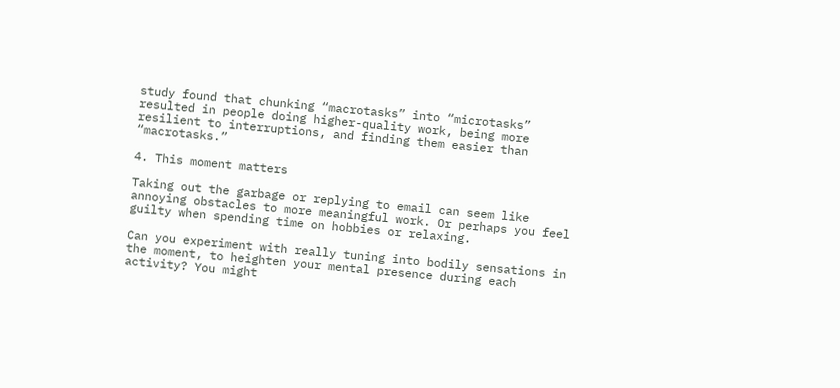study found that chunking “macrotasks” into “microtasks” resulted in people doing higher-quality work, being more resilient to interruptions, and finding them easier than “macrotasks.”

4. This moment matters

Taking out the garbage or replying to email can seem like annoying obstacles to more meaningful work. Or perhaps you feel guilty when spending time on hobbies or relaxing.

Can you experiment with really tuning into bodily sensations in the moment, to heighten your mental presence during each activity? You might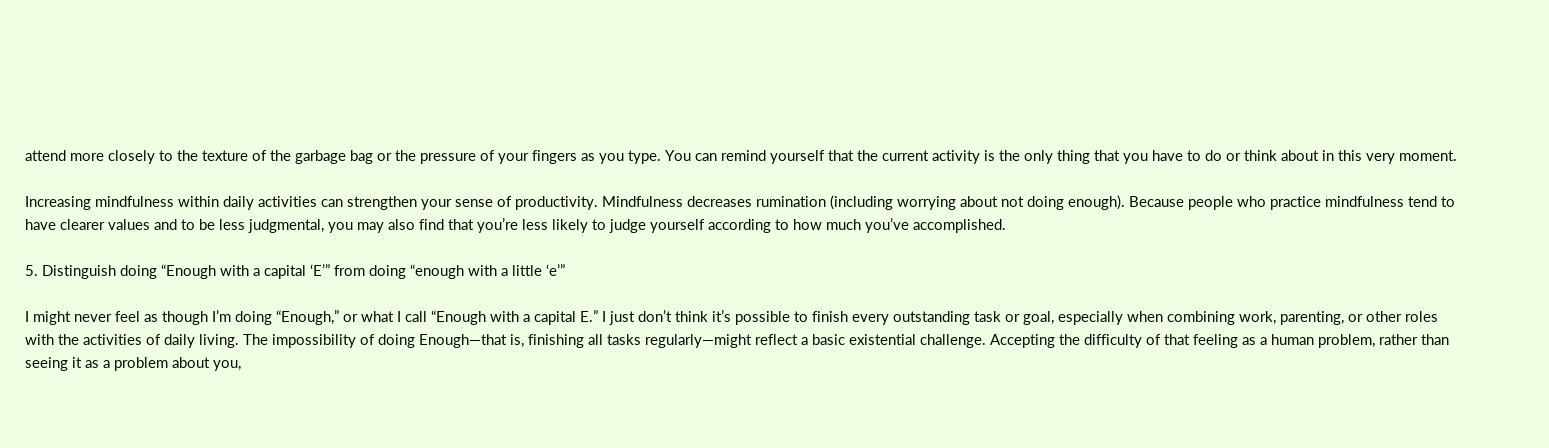attend more closely to the texture of the garbage bag or the pressure of your fingers as you type. You can remind yourself that the current activity is the only thing that you have to do or think about in this very moment.

Increasing mindfulness within daily activities can strengthen your sense of productivity. Mindfulness decreases rumination (including worrying about not doing enough). Because people who practice mindfulness tend to have clearer values and to be less judgmental, you may also find that you’re less likely to judge yourself according to how much you’ve accomplished.

5. Distinguish doing “Enough with a capital ‘E’” from doing “enough with a little ‘e’”

I might never feel as though I’m doing “Enough,” or what I call “Enough with a capital E.” I just don’t think it’s possible to finish every outstanding task or goal, especially when combining work, parenting, or other roles with the activities of daily living. The impossibility of doing Enough—that is, finishing all tasks regularly—might reflect a basic existential challenge. Accepting the difficulty of that feeling as a human problem, rather than seeing it as a problem about you,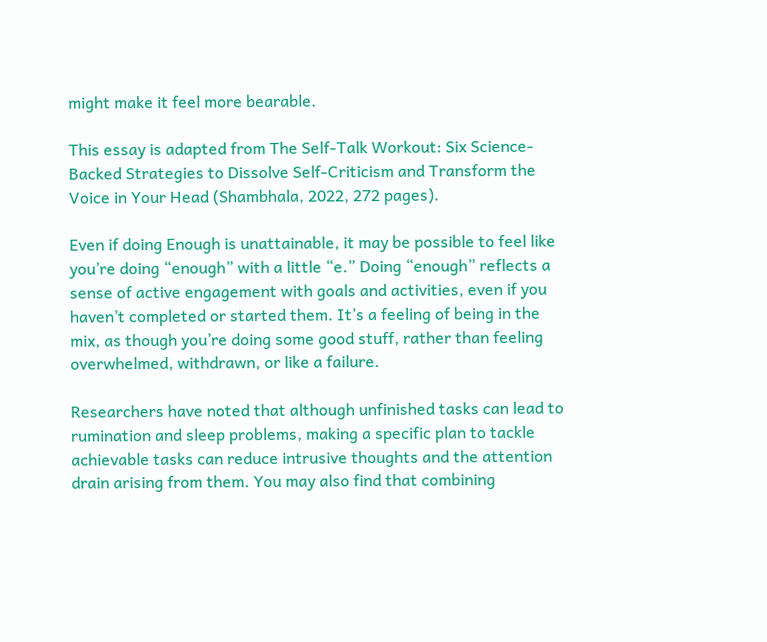might make it feel more bearable.

This essay is adapted from The Self-Talk Workout: Six Science-Backed Strategies to Dissolve Self-Criticism and Transform the Voice in Your Head (Shambhala, 2022, 272 pages).

Even if doing Enough is unattainable, it may be possible to feel like you’re doing “enough” with a little “e.” Doing “enough” reflects a sense of active engagement with goals and activities, even if you haven’t completed or started them. It’s a feeling of being in the mix, as though you’re doing some good stuff, rather than feeling overwhelmed, withdrawn, or like a failure.

Researchers have noted that although unfinished tasks can lead to rumination and sleep problems, making a specific plan to tackle achievable tasks can reduce intrusive thoughts and the attention drain arising from them. You may also find that combining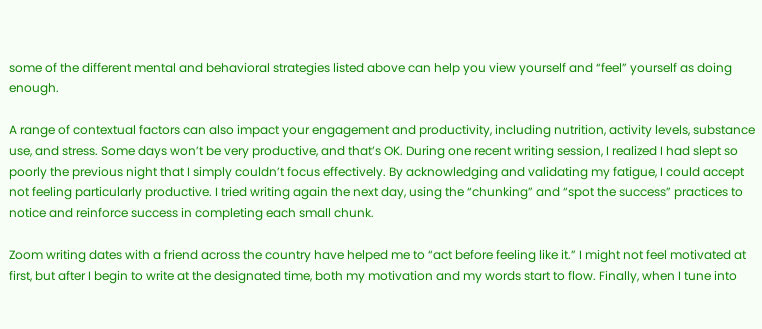some of the different mental and behavioral strategies listed above can help you view yourself and “feel” yourself as doing enough.

A range of contextual factors can also impact your engagement and productivity, including nutrition, activity levels, substance use, and stress. Some days won’t be very productive, and that’s OK. During one recent writing session, I realized I had slept so poorly the previous night that I simply couldn’t focus effectively. By acknowledging and validating my fatigue, I could accept not feeling particularly productive. I tried writing again the next day, using the “chunking” and “spot the success” practices to notice and reinforce success in completing each small chunk.

Zoom writing dates with a friend across the country have helped me to “act before feeling like it.” I might not feel motivated at first, but after I begin to write at the designated time, both my motivation and my words start to flow. Finally, when I tune into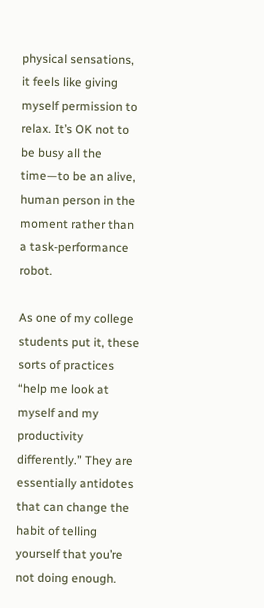physical sensations, it feels like giving myself permission to relax. It’s OK not to be busy all the time—to be an alive, human person in the moment rather than a task-performance robot.

As one of my college students put it, these sorts of practices “help me look at myself and my productivity differently.” They are essentially antidotes that can change the habit of telling yourself that you’re not doing enough.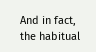And in fact, the habitual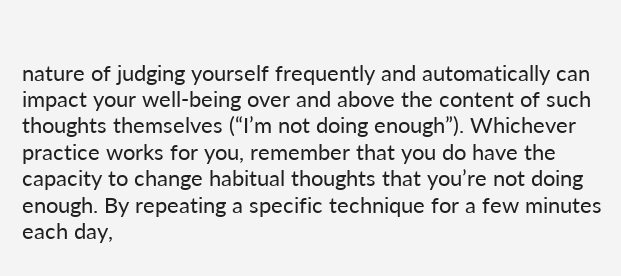nature of judging yourself frequently and automatically can impact your well-being over and above the content of such thoughts themselves (“I’m not doing enough”). Whichever practice works for you, remember that you do have the capacity to change habitual thoughts that you’re not doing enough. By repeating a specific technique for a few minutes each day,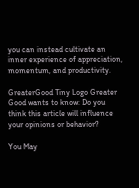you can instead cultivate an inner experience of appreciation, momentum, and productivity.

GreaterGood Tiny Logo Greater Good wants to know: Do you think this article will influence your opinions or behavior?

You May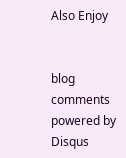Also Enjoy


blog comments powered by Disqus